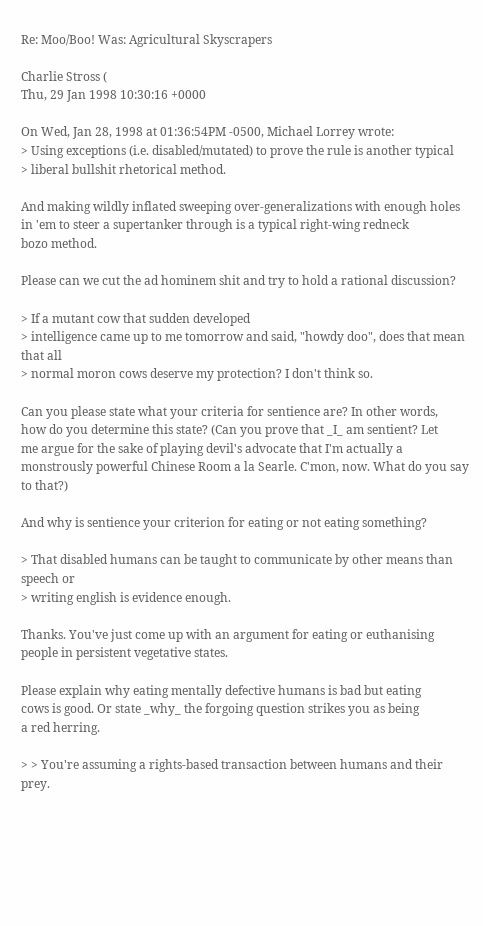Re: Moo/Boo! Was: Agricultural Skyscrapers

Charlie Stross (
Thu, 29 Jan 1998 10:30:16 +0000

On Wed, Jan 28, 1998 at 01:36:54PM -0500, Michael Lorrey wrote:
> Using exceptions (i.e. disabled/mutated) to prove the rule is another typical
> liberal bullshit rhetorical method.

And making wildly inflated sweeping over-generalizations with enough holes
in 'em to steer a supertanker through is a typical right-wing redneck
bozo method.

Please can we cut the ad hominem shit and try to hold a rational discussion?

> If a mutant cow that sudden developed
> intelligence came up to me tomorrow and said, "howdy doo", does that mean that all
> normal moron cows deserve my protection? I don't think so.

Can you please state what your criteria for sentience are? In other words,
how do you determine this state? (Can you prove that _I_ am sentient? Let
me argue for the sake of playing devil's advocate that I'm actually a
monstrously powerful Chinese Room a la Searle. C'mon, now. What do you say
to that?)

And why is sentience your criterion for eating or not eating something?

> That disabled humans can be taught to communicate by other means than speech or
> writing english is evidence enough.

Thanks. You've just come up with an argument for eating or euthanising
people in persistent vegetative states.

Please explain why eating mentally defective humans is bad but eating
cows is good. Or state _why_ the forgoing question strikes you as being
a red herring.

> > You're assuming a rights-based transaction between humans and their prey.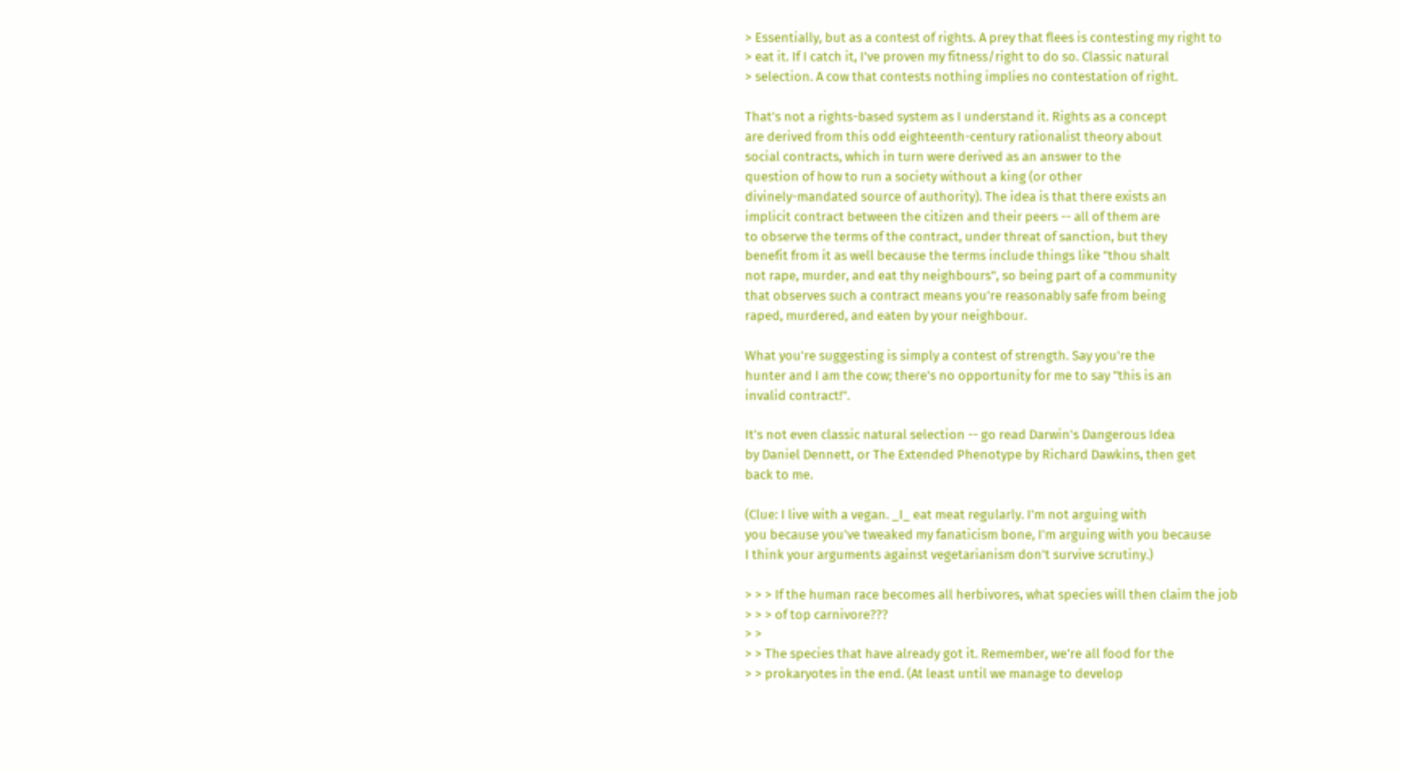> Essentially, but as a contest of rights. A prey that flees is contesting my right to
> eat it. If I catch it, I've proven my fitness/right to do so. Classic natural
> selection. A cow that contests nothing implies no contestation of right.

That's not a rights-based system as I understand it. Rights as a concept
are derived from this odd eighteenth-century rationalist theory about
social contracts, which in turn were derived as an answer to the
question of how to run a society without a king (or other
divinely-mandated source of authority). The idea is that there exists an
implicit contract between the citizen and their peers -- all of them are
to observe the terms of the contract, under threat of sanction, but they
benefit from it as well because the terms include things like "thou shalt
not rape, murder, and eat thy neighbours", so being part of a community
that observes such a contract means you're reasonably safe from being
raped, murdered, and eaten by your neighbour.

What you're suggesting is simply a contest of strength. Say you're the
hunter and I am the cow; there's no opportunity for me to say "this is an
invalid contract!".

It's not even classic natural selection -- go read Darwin's Dangerous Idea
by Daniel Dennett, or The Extended Phenotype by Richard Dawkins, then get
back to me.

(Clue: I live with a vegan. _I_ eat meat regularly. I'm not arguing with
you because you've tweaked my fanaticism bone, I'm arguing with you because
I think your arguments against vegetarianism don't survive scrutiny.)

> > > If the human race becomes all herbivores, what species will then claim the job
> > > of top carnivore???
> >
> > The species that have already got it. Remember, we're all food for the
> > prokaryotes in the end. (At least until we manage to develop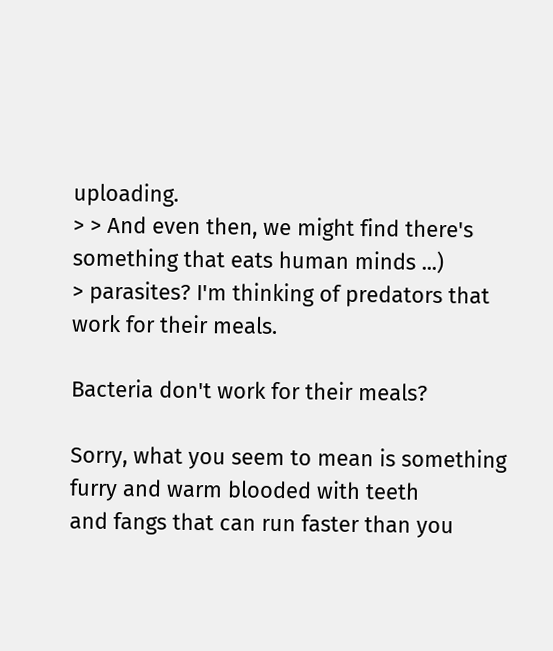uploading.
> > And even then, we might find there's something that eats human minds ...)
> parasites? I'm thinking of predators that work for their meals.

Bacteria don't work for their meals?

Sorry, what you seem to mean is something furry and warm blooded with teeth
and fangs that can run faster than you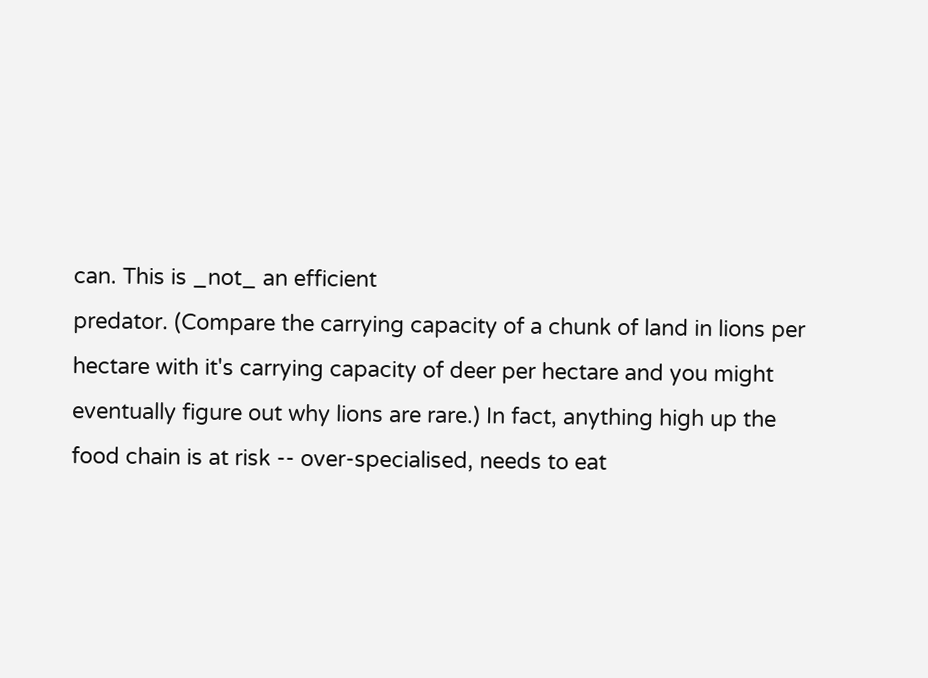can. This is _not_ an efficient
predator. (Compare the carrying capacity of a chunk of land in lions per
hectare with it's carrying capacity of deer per hectare and you might
eventually figure out why lions are rare.) In fact, anything high up the
food chain is at risk -- over-specialised, needs to eat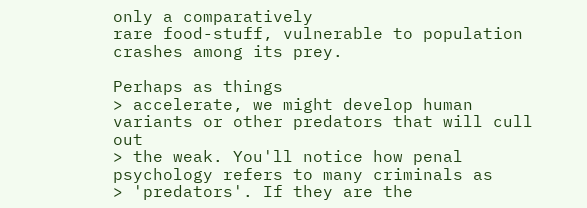only a comparatively
rare food-stuff, vulnerable to population crashes among its prey.

Perhaps as things
> accelerate, we might develop human variants or other predators that will cull out
> the weak. You'll notice how penal psychology refers to many criminals as
> 'predators'. If they are the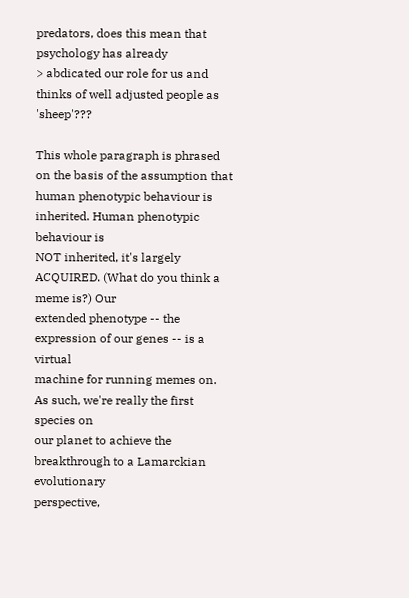predators, does this mean that psychology has already
> abdicated our role for us and thinks of well adjusted people as 'sheep'???

This whole paragraph is phrased on the basis of the assumption that
human phenotypic behaviour is inherited. Human phenotypic behaviour is
NOT inherited, it's largely ACQUIRED. (What do you think a meme is?) Our
extended phenotype -- the expression of our genes -- is a virtual
machine for running memes on. As such, we're really the first species on
our planet to achieve the breakthrough to a Lamarckian evolutionary
perspective,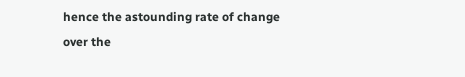hence the astounding rate of change over the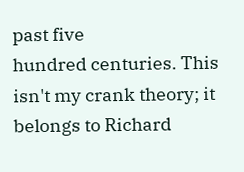past five
hundred centuries. This isn't my crank theory; it belongs to Richard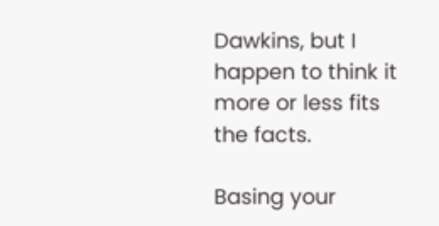Dawkins, but I happen to think it more or less fits the facts.

Basing your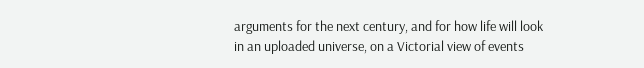arguments for the next century, and for how life will look
in an uploaded universe, on a Victorial view of events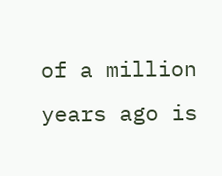of a million
years ago is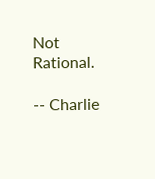Not Rational.

-- Charlie